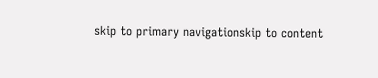skip to primary navigationskip to content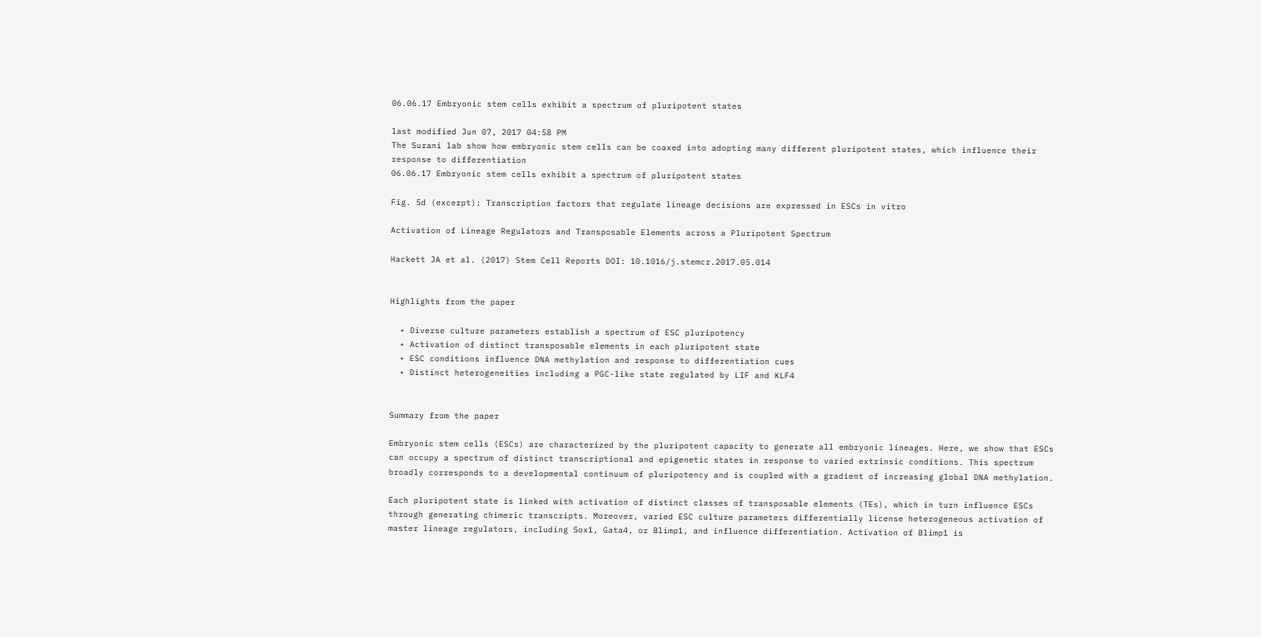06.06.17 Embryonic stem cells exhibit a spectrum of pluripotent states

last modified Jun 07, 2017 04:58 PM
The Surani lab show how embryonic stem cells can be coaxed into adopting many different pluripotent states, which influence their response to differentiation
06.06.17 Embryonic stem cells exhibit a spectrum of pluripotent states

Fig. 5d (excerpt): Transcription factors that regulate lineage decisions are expressed in ESCs in vitro

Activation of Lineage Regulators and Transposable Elements across a Pluripotent Spectrum

Hackett JA et al. (2017) Stem Cell Reports DOI: 10.1016/j.stemcr.2017.05.014


Highlights from the paper

  • Diverse culture parameters establish a spectrum of ESC pluripotency
  • Activation of distinct transposable elements in each pluripotent state
  • ESC conditions influence DNA methylation and response to differentiation cues
  • Distinct heterogeneities including a PGC-like state regulated by LIF and KLF4


Summary from the paper

Embryonic stem cells (ESCs) are characterized by the pluripotent capacity to generate all embryonic lineages. Here, we show that ESCs can occupy a spectrum of distinct transcriptional and epigenetic states in response to varied extrinsic conditions. This spectrum broadly corresponds to a developmental continuum of pluripotency and is coupled with a gradient of increasing global DNA methylation.

Each pluripotent state is linked with activation of distinct classes of transposable elements (TEs), which in turn influence ESCs through generating chimeric transcripts. Moreover, varied ESC culture parameters differentially license heterogeneous activation of master lineage regulators, including Sox1, Gata4, or Blimp1, and influence differentiation. Activation of Blimp1 is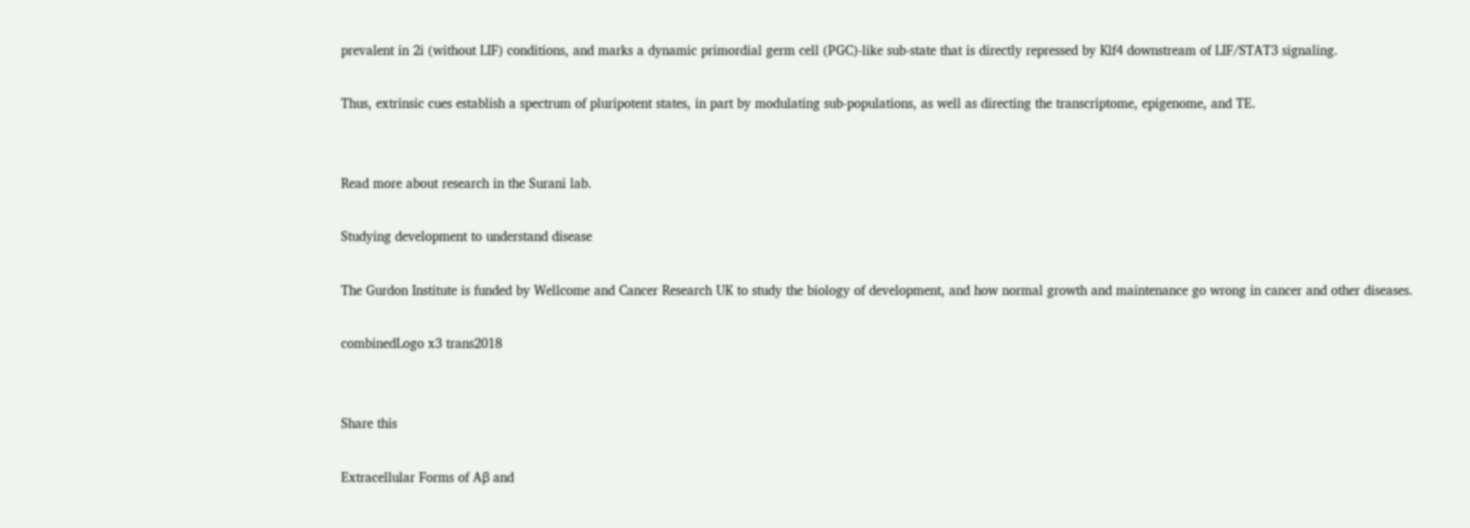prevalent in 2i (without LIF) conditions, and marks a dynamic primordial germ cell (PGC)-like sub-state that is directly repressed by Klf4 downstream of LIF/STAT3 signaling.

Thus, extrinsic cues establish a spectrum of pluripotent states, in part by modulating sub-populations, as well as directing the transcriptome, epigenome, and TE.


Read more about research in the Surani lab.

Studying development to understand disease

The Gurdon Institute is funded by Wellcome and Cancer Research UK to study the biology of development, and how normal growth and maintenance go wrong in cancer and other diseases.

combinedLogo x3 trans2018


Share this

Extracellular Forms of Aβ and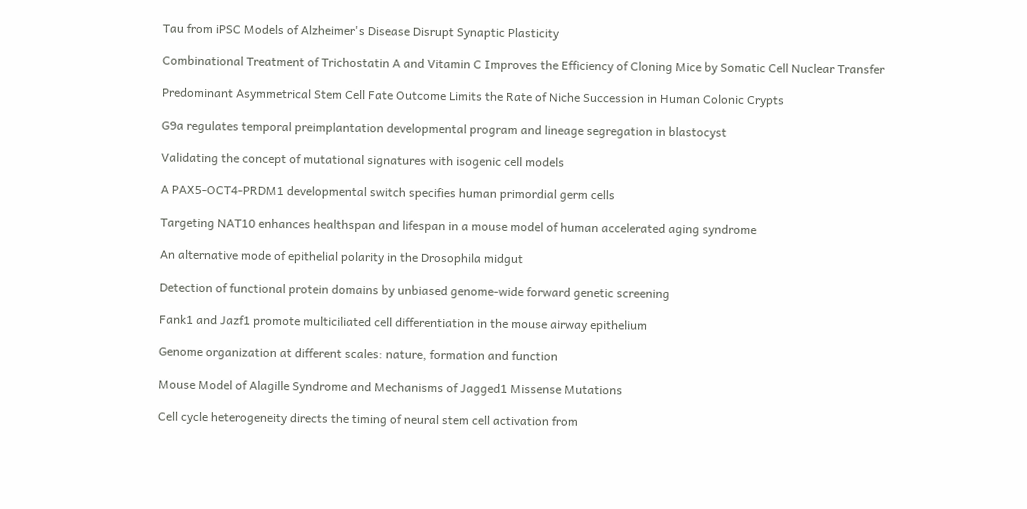Tau from iPSC Models of Alzheimer's Disease Disrupt Synaptic Plasticity

Combinational Treatment of Trichostatin A and Vitamin C Improves the Efficiency of Cloning Mice by Somatic Cell Nuclear Transfer

Predominant Asymmetrical Stem Cell Fate Outcome Limits the Rate of Niche Succession in Human Colonic Crypts

G9a regulates temporal preimplantation developmental program and lineage segregation in blastocyst

Validating the concept of mutational signatures with isogenic cell models

A PAX5-OCT4-PRDM1 developmental switch specifies human primordial germ cells

Targeting NAT10 enhances healthspan and lifespan in a mouse model of human accelerated aging syndrome

An alternative mode of epithelial polarity in the Drosophila midgut

Detection of functional protein domains by unbiased genome-wide forward genetic screening

Fank1 and Jazf1 promote multiciliated cell differentiation in the mouse airway epithelium

Genome organization at different scales: nature, formation and function

Mouse Model of Alagille Syndrome and Mechanisms of Jagged1 Missense Mutations

Cell cycle heterogeneity directs the timing of neural stem cell activation from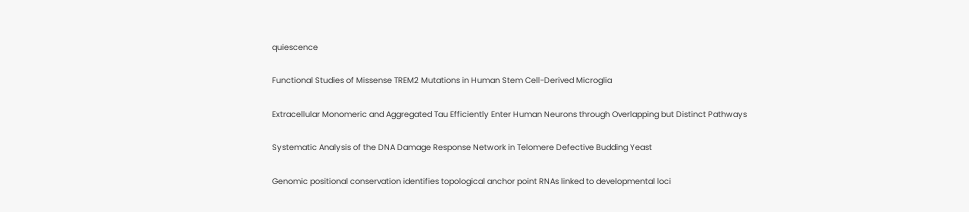quiescence

Functional Studies of Missense TREM2 Mutations in Human Stem Cell-Derived Microglia

Extracellular Monomeric and Aggregated Tau Efficiently Enter Human Neurons through Overlapping but Distinct Pathways

Systematic Analysis of the DNA Damage Response Network in Telomere Defective Budding Yeast

Genomic positional conservation identifies topological anchor point RNAs linked to developmental loci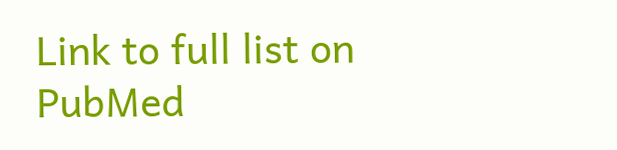Link to full list on PubMed